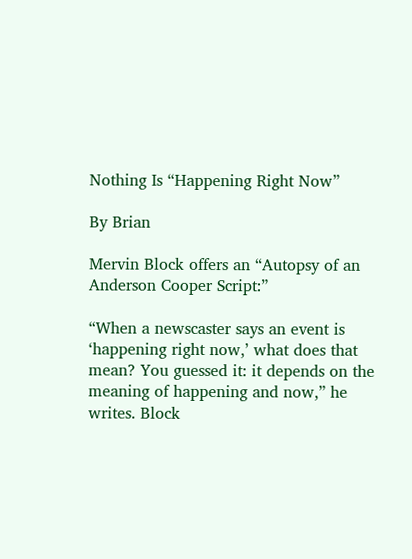Nothing Is “Happening Right Now”

By Brian

Mervin Block offers an “Autopsy of an Anderson Cooper Script:”

“When a newscaster says an event is ‘happening right now,’ what does that mean? You guessed it: it depends on the meaning of happening and now,” he writes. Block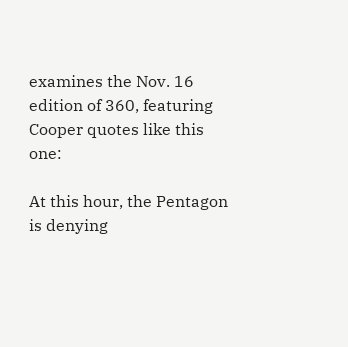examines the Nov. 16 edition of 360, featuring Cooper quotes like this one:

At this hour, the Pentagon is denying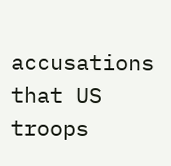accusations that US troops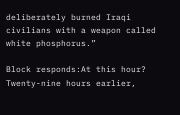deliberately burned Iraqi civilians with a weapon called white phosphorus.”

Block responds:At this hour? Twenty-nine hours earlier,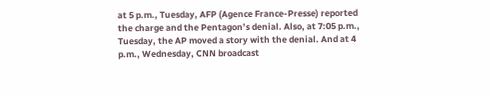at 5 p.m., Tuesday, AFP (Agence France-Presse) reported the charge and the Pentagon’s denial. Also, at 7:05 p.m., Tuesday, the AP moved a story with the denial. And at 4 p.m., Wednesday, CNN broadcast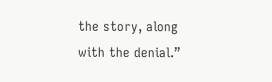the story, along with the denial.”